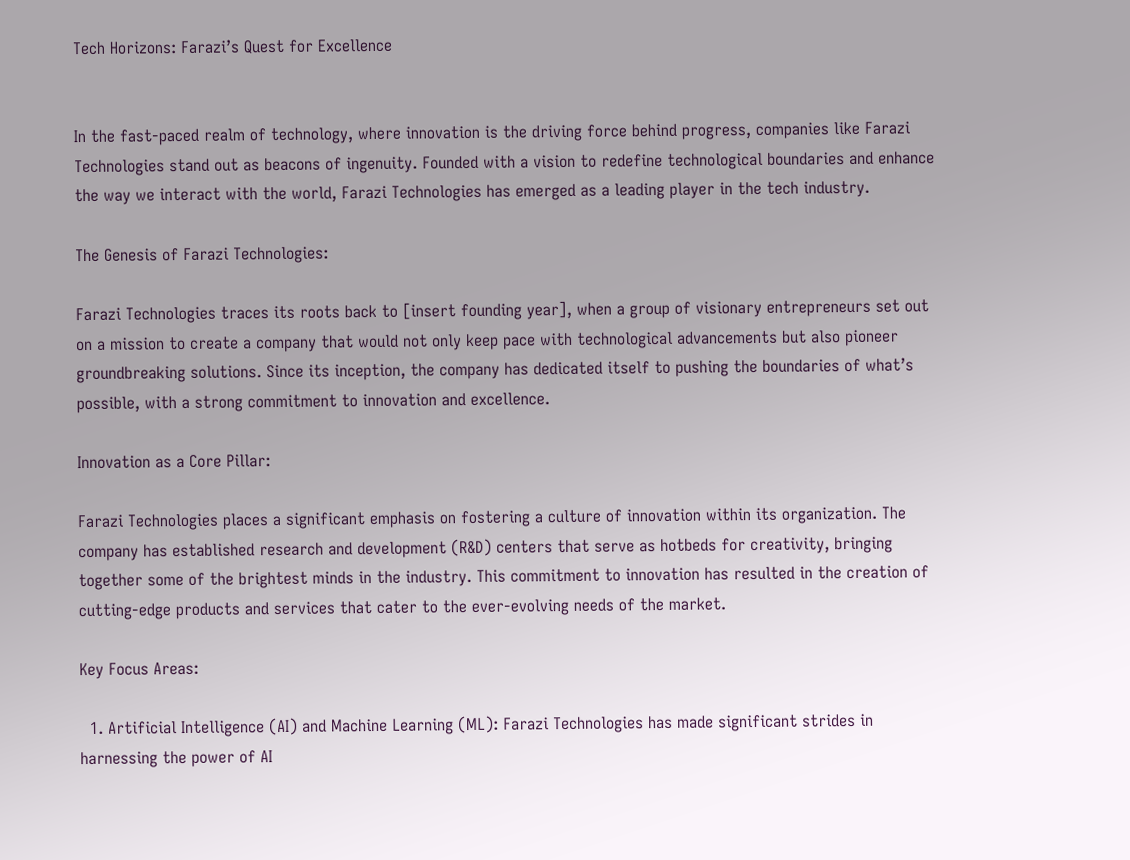Tech Horizons: Farazi’s Quest for Excellence


In the fast-paced realm of technology, where innovation is the driving force behind progress, companies like Farazi Technologies stand out as beacons of ingenuity. Founded with a vision to redefine technological boundaries and enhance the way we interact with the world, Farazi Technologies has emerged as a leading player in the tech industry.

The Genesis of Farazi Technologies:

Farazi Technologies traces its roots back to [insert founding year], when a group of visionary entrepreneurs set out on a mission to create a company that would not only keep pace with technological advancements but also pioneer groundbreaking solutions. Since its inception, the company has dedicated itself to pushing the boundaries of what’s possible, with a strong commitment to innovation and excellence.

Innovation as a Core Pillar:

Farazi Technologies places a significant emphasis on fostering a culture of innovation within its organization. The company has established research and development (R&D) centers that serve as hotbeds for creativity, bringing together some of the brightest minds in the industry. This commitment to innovation has resulted in the creation of cutting-edge products and services that cater to the ever-evolving needs of the market.

Key Focus Areas:

  1. Artificial Intelligence (AI) and Machine Learning (ML): Farazi Technologies has made significant strides in harnessing the power of AI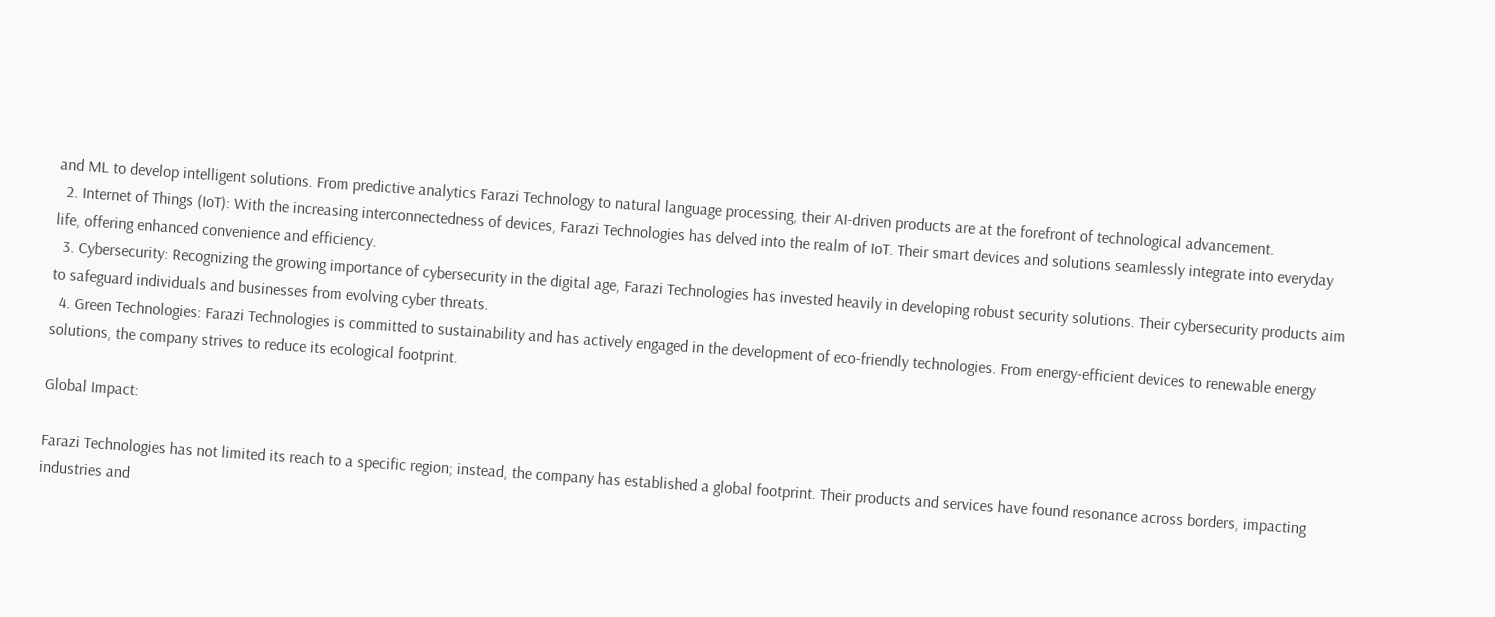and ML to develop intelligent solutions. From predictive analytics Farazi Technology to natural language processing, their AI-driven products are at the forefront of technological advancement.
  2. Internet of Things (IoT): With the increasing interconnectedness of devices, Farazi Technologies has delved into the realm of IoT. Their smart devices and solutions seamlessly integrate into everyday life, offering enhanced convenience and efficiency.
  3. Cybersecurity: Recognizing the growing importance of cybersecurity in the digital age, Farazi Technologies has invested heavily in developing robust security solutions. Their cybersecurity products aim to safeguard individuals and businesses from evolving cyber threats.
  4. Green Technologies: Farazi Technologies is committed to sustainability and has actively engaged in the development of eco-friendly technologies. From energy-efficient devices to renewable energy solutions, the company strives to reduce its ecological footprint.

Global Impact:

Farazi Technologies has not limited its reach to a specific region; instead, the company has established a global footprint. Their products and services have found resonance across borders, impacting industries and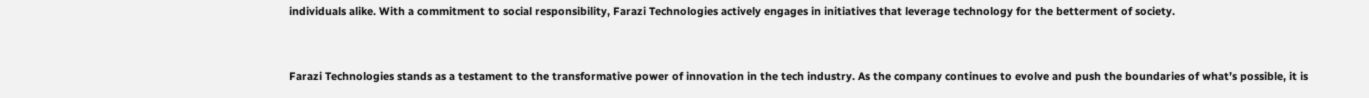individuals alike. With a commitment to social responsibility, Farazi Technologies actively engages in initiatives that leverage technology for the betterment of society.


Farazi Technologies stands as a testament to the transformative power of innovation in the tech industry. As the company continues to evolve and push the boundaries of what’s possible, it is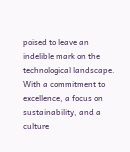poised to leave an indelible mark on the technological landscape. With a commitment to excellence, a focus on sustainability, and a culture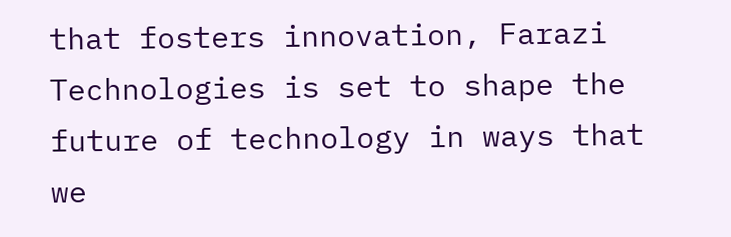that fosters innovation, Farazi Technologies is set to shape the future of technology in ways that we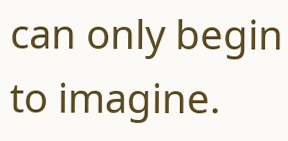can only begin to imagine.